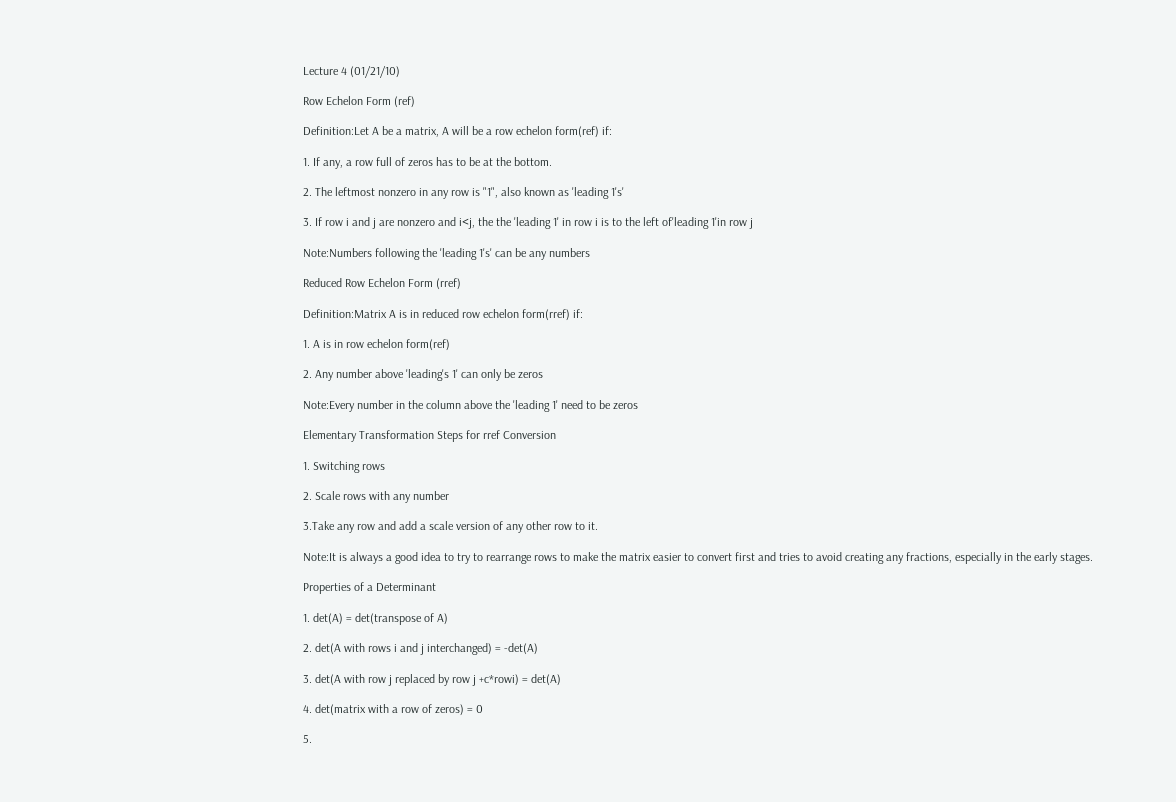Lecture 4 (01/21/10)

Row Echelon Form (ref)

Definition:Let A be a matrix, A will be a row echelon form(ref) if:

1. If any, a row full of zeros has to be at the bottom.

2. The leftmost nonzero in any row is "1", also known as 'leading 1's'

3. If row i and j are nonzero and i<j, the the 'leading 1' in row i is to the left of'leading 1'in row j

Note:Numbers following the 'leading 1's' can be any numbers

Reduced Row Echelon Form (rref)

Definition:Matrix A is in reduced row echelon form(rref) if:

1. A is in row echelon form(ref)

2. Any number above 'leading's 1' can only be zeros

Note:Every number in the column above the 'leading 1' need to be zeros

Elementary Transformation Steps for rref Conversion

1. Switching rows

2. Scale rows with any number

3.Take any row and add a scale version of any other row to it.

Note:It is always a good idea to try to rearrange rows to make the matrix easier to convert first and tries to avoid creating any fractions, especially in the early stages.

Properties of a Determinant

1. det(A) = det(transpose of A)

2. det(A with rows i and j interchanged) = -det(A)

3. det(A with row j replaced by row j +c*rowi) = det(A)

4. det(matrix with a row of zeros) = 0

5.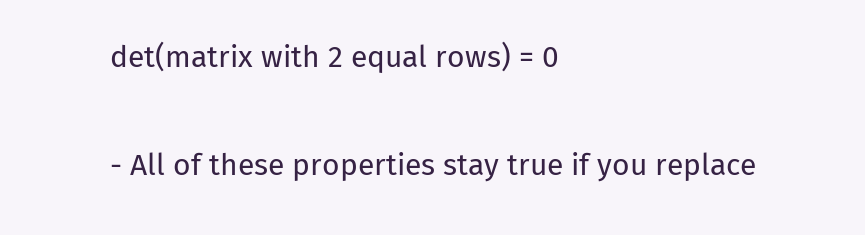det(matrix with 2 equal rows) = 0

- All of these properties stay true if you replace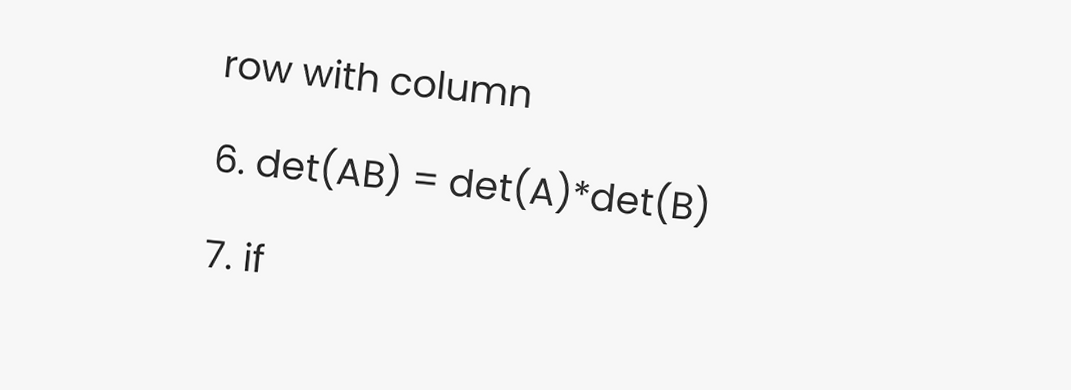row with column

6. det(AB) = det(A)*det(B)

7. if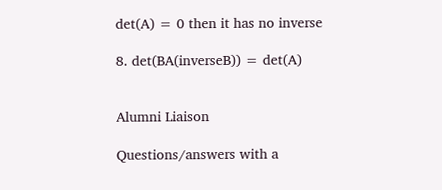det(A) = 0 then it has no inverse

8. det(BA(inverseB)) = det(A)


Alumni Liaison

Questions/answers with a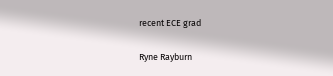recent ECE grad

Ryne Rayburn